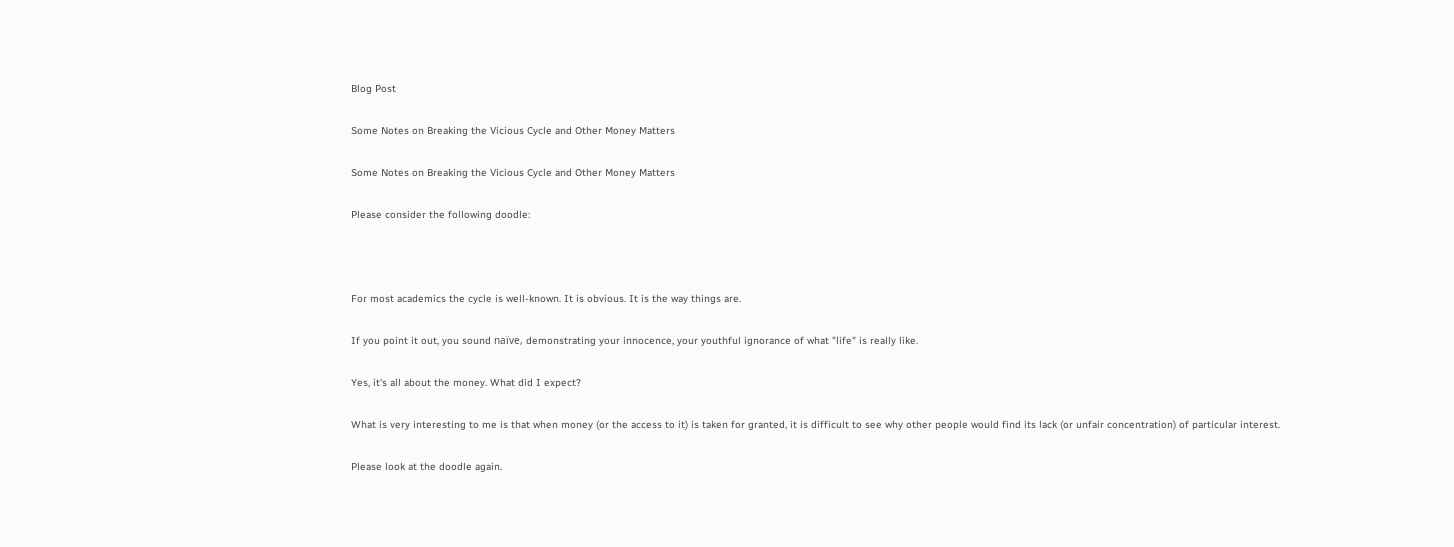Blog Post

Some Notes on Breaking the Vicious Cycle and Other Money Matters

Some Notes on Breaking the Vicious Cycle and Other Money Matters

Please consider the following doodle:



For most academics the cycle is well-known. It is obvious. It is the way things are.

If you point it out, you sound naïve, demonstrating your innocence, your youthful ignorance of what "life" is really like.

Yes, it's all about the money. What did I expect?

What is very interesting to me is that when money (or the access to it) is taken for granted, it is difficult to see why other people would find its lack (or unfair concentration) of particular interest.

Please look at the doodle again.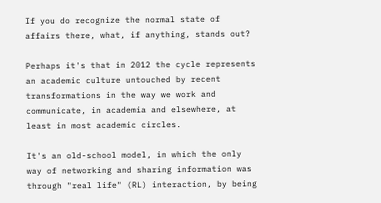If you do recognize the normal state of affairs there, what, if anything, stands out?

Perhaps it's that in 2012 the cycle represents an academic culture untouched by recent transformations in the way we work and communicate, in academia and elsewhere, at least in most academic circles.

It's an old-school model, in which the only way of networking and sharing information was through "real life" (RL) interaction, by being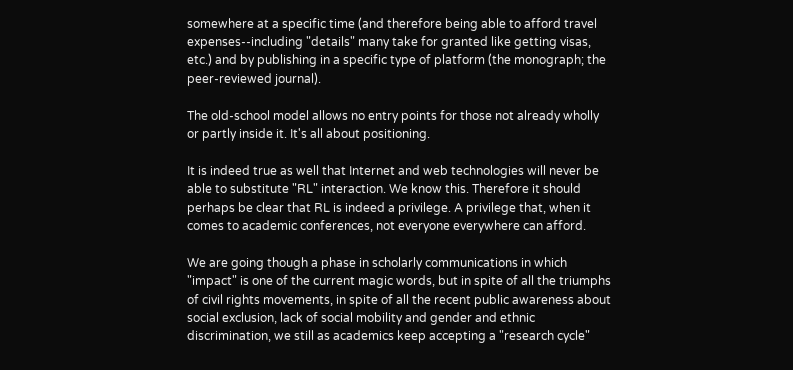somewhere at a specific time (and therefore being able to afford travel expenses--including "details" many take for granted like getting visas, etc.) and by publishing in a specific type of platform (the monograph; the peer-reviewed journal).

The old-school model allows no entry points for those not already wholly or partly inside it. It's all about positioning.

It is indeed true as well that Internet and web technologies will never be able to substitute "RL" interaction. We know this. Therefore it should perhaps be clear that RL is indeed a privilege. A privilege that, when it comes to academic conferences, not everyone everywhere can afford.

We are going though a phase in scholarly communications in which "impact" is one of the current magic words, but in spite of all the triumphs of civil rights movements, in spite of all the recent public awareness about social exclusion, lack of social mobility and gender and ethnic discrimination, we still as academics keep accepting a "research cycle"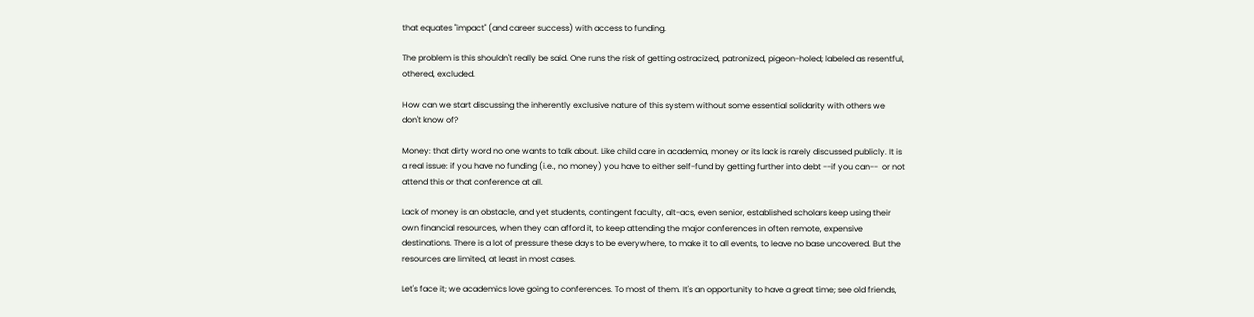that equates "impact" (and career success) with access to funding.

The problem is this shouldn't really be said. One runs the risk of getting ostracized, patronized, pigeon-holed; labeled as resentful, othered, excluded.

How can we start discussing the inherently exclusive nature of this system without some essential solidarity with others we don't know of?

Money: that dirty word no one wants to talk about. Like child care in academia, money or its lack is rarely discussed publicly. It is a real issue: if you have no funding (i.e., no money) you have to either self-fund by getting further into debt --if you can--  or not attend this or that conference at all.

Lack of money is an obstacle, and yet students, contingent faculty, alt-acs, even senior, established scholars keep using their own financial resources, when they can afford it, to keep attending the major conferences in often remote, expensive destinations. There is a lot of pressure these days to be everywhere, to make it to all events, to leave no base uncovered. But the resources are limited, at least in most cases.

Let's face it; we academics love going to conferences. To most of them. It's an opportunity to have a great time; see old friends,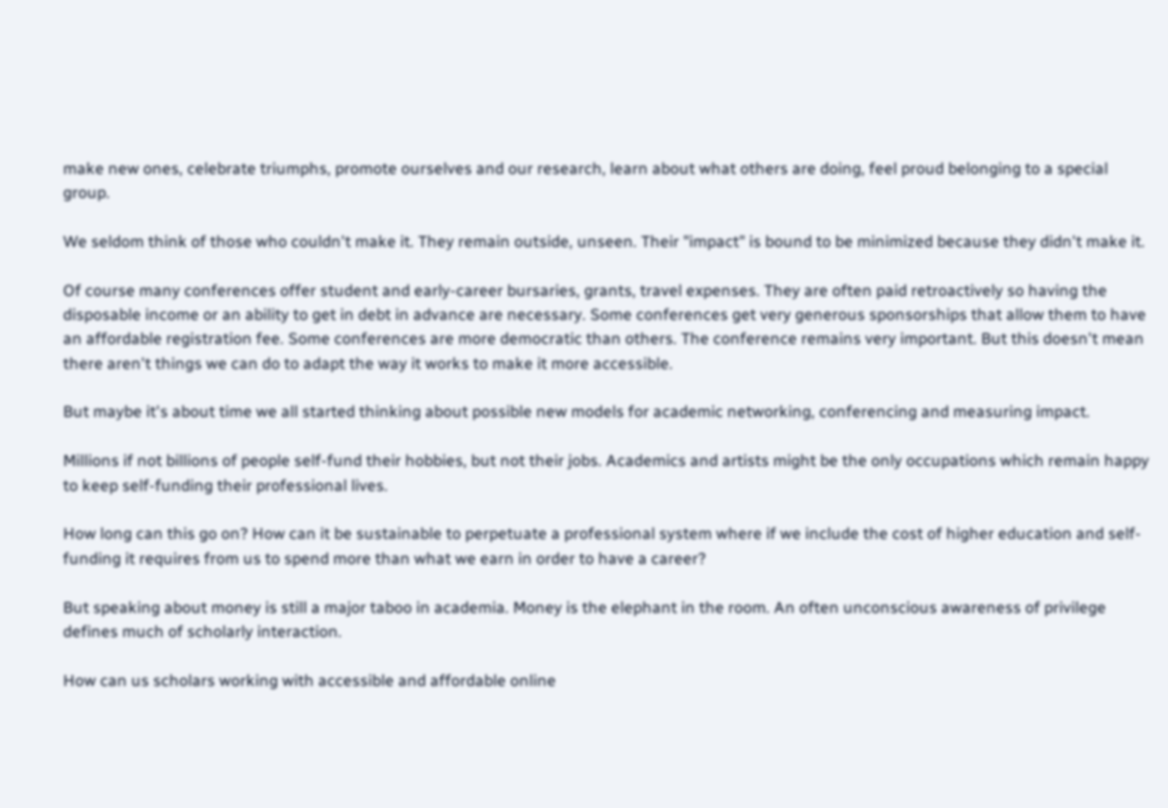make new ones, celebrate triumphs, promote ourselves and our research, learn about what others are doing, feel proud belonging to a special group.

We seldom think of those who couldn't make it. They remain outside, unseen. Their "impact" is bound to be minimized because they didn't make it.

Of course many conferences offer student and early-career bursaries, grants, travel expenses. They are often paid retroactively so having the disposable income or an ability to get in debt in advance are necessary. Some conferences get very generous sponsorships that allow them to have an affordable registration fee. Some conferences are more democratic than others. The conference remains very important. But this doesn't mean there aren't things we can do to adapt the way it works to make it more accessible.

But maybe it's about time we all started thinking about possible new models for academic networking, conferencing and measuring impact.

Millions if not billions of people self-fund their hobbies, but not their jobs. Academics and artists might be the only occupations which remain happy to keep self-funding their professional lives.

How long can this go on? How can it be sustainable to perpetuate a professional system where if we include the cost of higher education and self-funding it requires from us to spend more than what we earn in order to have a career?

But speaking about money is still a major taboo in academia. Money is the elephant in the room. An often unconscious awareness of privilege defines much of scholarly interaction.

How can us scholars working with accessible and affordable online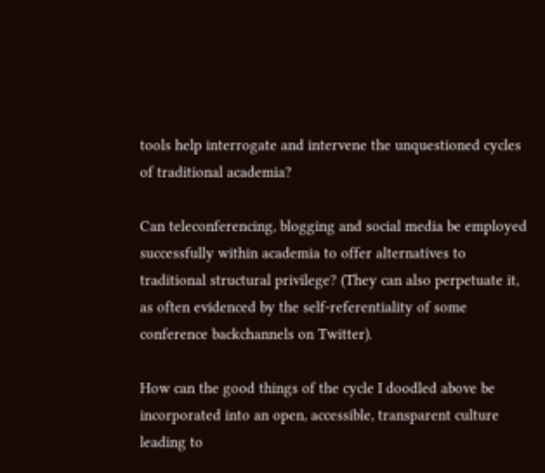tools help interrogate and intervene the unquestioned cycles of traditional academia?

Can teleconferencing, blogging and social media be employed successfully within academia to offer alternatives to traditional structural privilege? (They can also perpetuate it, as often evidenced by the self-referentiality of some conference backchannels on Twitter).

How can the good things of the cycle I doodled above be incorporated into an open, accessible, transparent culture leading to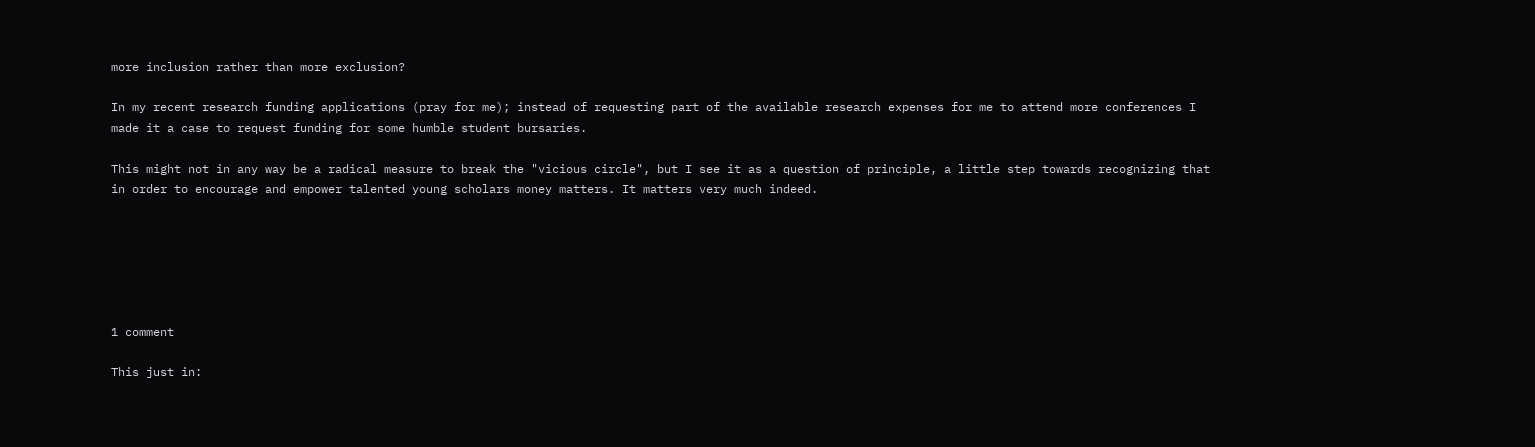more inclusion rather than more exclusion?

In my recent research funding applications (pray for me); instead of requesting part of the available research expenses for me to attend more conferences I made it a case to request funding for some humble student bursaries.

This might not in any way be a radical measure to break the "vicious circle", but I see it as a question of principle, a little step towards recognizing that in order to encourage and empower talented young scholars money matters. It matters very much indeed.






1 comment

This just in: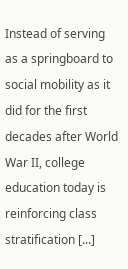Instead of serving as a springboard to social mobility as it did for the first decades after World War II, college education today is reinforcing class stratification [...]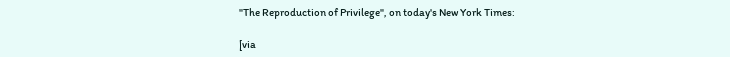"The Reproduction of Privilege", on today's New York Times:

[via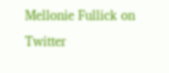Mellonie Fullick on Twitter